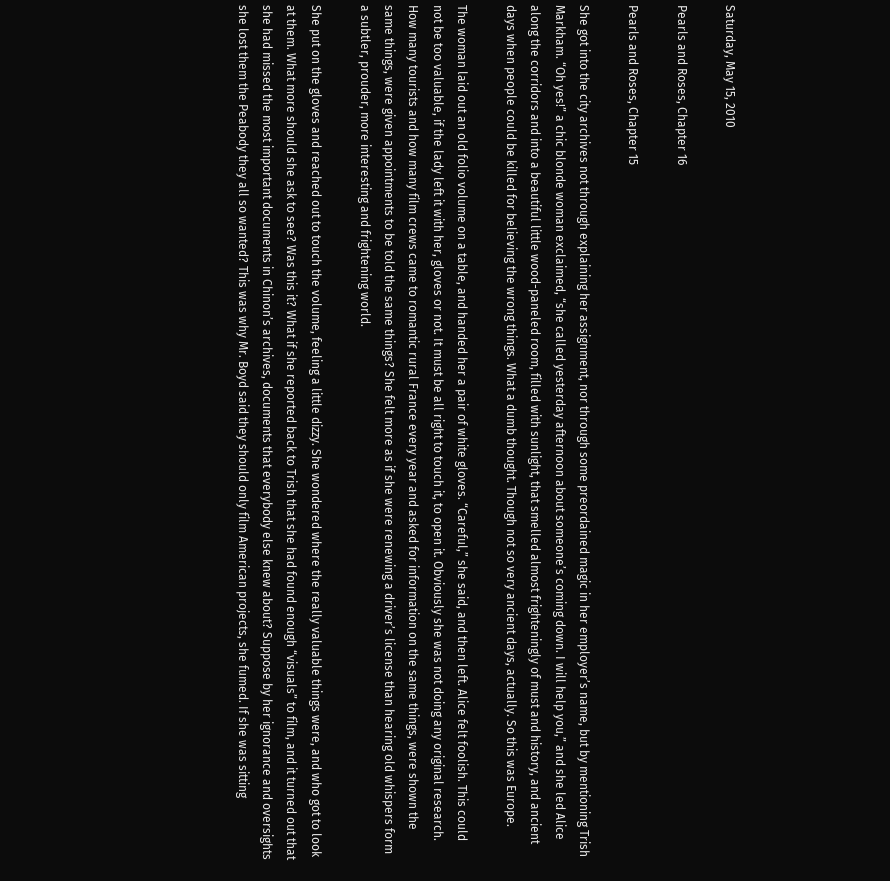Saturday, May 15, 2010

Pearls and Roses, Chapter 16

Pearls and Roses, Chapter 15

She got into the city archives not through explaining her assignment, nor through some preordained magic in her employer’s name, but by mentioning Trish Markham. “Oh yes!” a chic blonde woman exclaimed, “she called yesterday afternoon about someone’s coming down. I will help you,” and she led Alice along the corridors and into a beautiful little wood-paneled room, filled with sunlight, that smelled almost frighteningly of must and history, and ancient days when people could be killed for believing the wrong things. What a dumb thought. Though not so very ancient days, actually. So this was Europe.

The woman laid out an old folio volume on a table, and handed her a pair of white gloves. “Careful,” she said, and then left. Alice felt foolish. This could not be too valuable, if the lady left it with her, gloves or not. It must be all right to touch it, to open it. Obviously she was not doing any original research. How many tourists and how many film crews came to romantic rural France every year and asked for information on the same things, were shown the same things, were given appointments to be told the same things? She felt more as if she were renewing a driver’s license than hearing old whispers form a subtler, prouder, more interesting and frightening world.

She put on the gloves and reached out to touch the volume, feeling a little dizzy. She wondered where the really valuable things were, and who got to look at them. What more should she ask to see? Was this it? What if she reported back to Trish that she had found enough “visuals” to film, and it turned out that she had missed the most important documents in Chinon’s archives, documents that everybody else knew about? Suppose by her ignorance and oversights she lost them the Peabody they all so wanted? This was why Mr. Boyd said they should only film American projects, she fumed. If she was sitting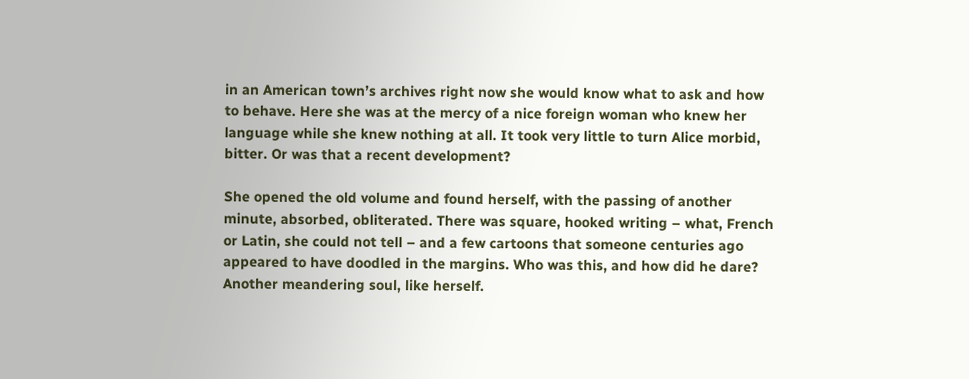in an American town’s archives right now she would know what to ask and how to behave. Here she was at the mercy of a nice foreign woman who knew her language while she knew nothing at all. It took very little to turn Alice morbid, bitter. Or was that a recent development?

She opened the old volume and found herself, with the passing of another minute, absorbed, obliterated. There was square, hooked writing – what, French or Latin, she could not tell – and a few cartoons that someone centuries ago appeared to have doodled in the margins. Who was this, and how did he dare? Another meandering soul, like herself.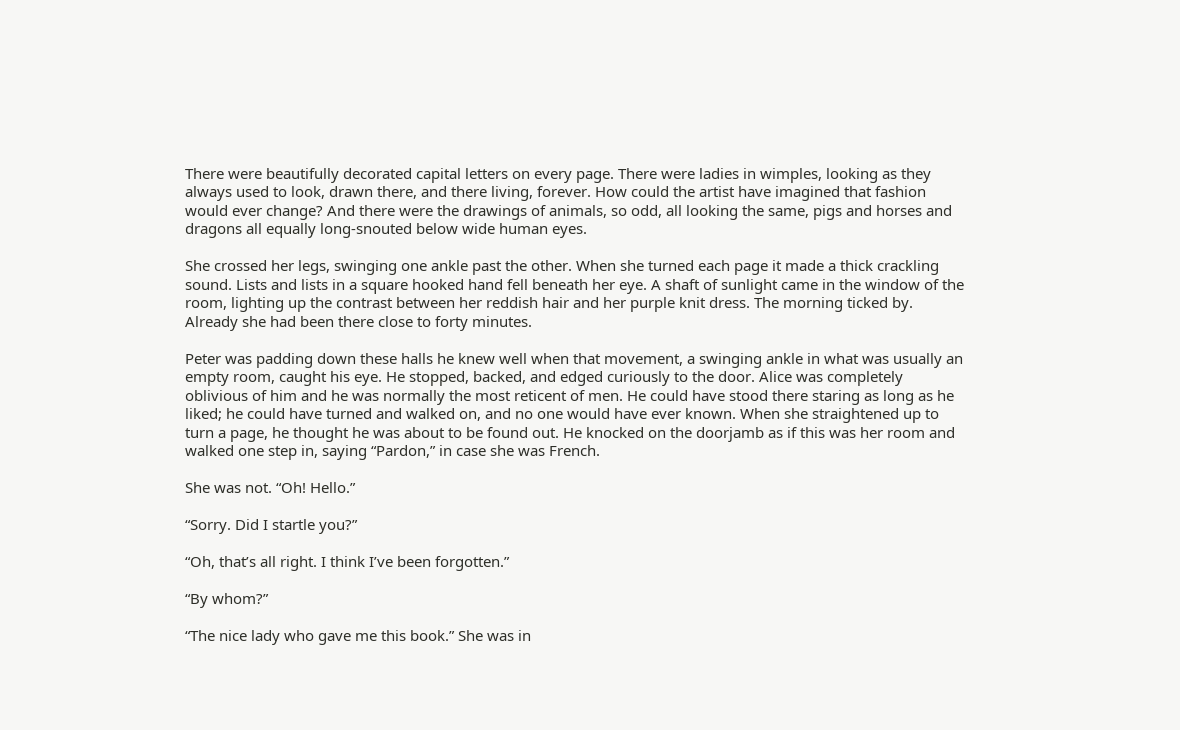There were beautifully decorated capital letters on every page. There were ladies in wimples, looking as they always used to look, drawn there, and there living, forever. How could the artist have imagined that fashion would ever change? And there were the drawings of animals, so odd, all looking the same, pigs and horses and dragons all equally long-snouted below wide human eyes.

She crossed her legs, swinging one ankle past the other. When she turned each page it made a thick crackling sound. Lists and lists in a square hooked hand fell beneath her eye. A shaft of sunlight came in the window of the room, lighting up the contrast between her reddish hair and her purple knit dress. The morning ticked by. Already she had been there close to forty minutes.

Peter was padding down these halls he knew well when that movement, a swinging ankle in what was usually an empty room, caught his eye. He stopped, backed, and edged curiously to the door. Alice was completely oblivious of him and he was normally the most reticent of men. He could have stood there staring as long as he liked; he could have turned and walked on, and no one would have ever known. When she straightened up to turn a page, he thought he was about to be found out. He knocked on the doorjamb as if this was her room and walked one step in, saying “Pardon,” in case she was French.

She was not. “Oh! Hello.”

“Sorry. Did I startle you?”

“Oh, that’s all right. I think I’ve been forgotten.”

“By whom?”

“The nice lady who gave me this book.” She was in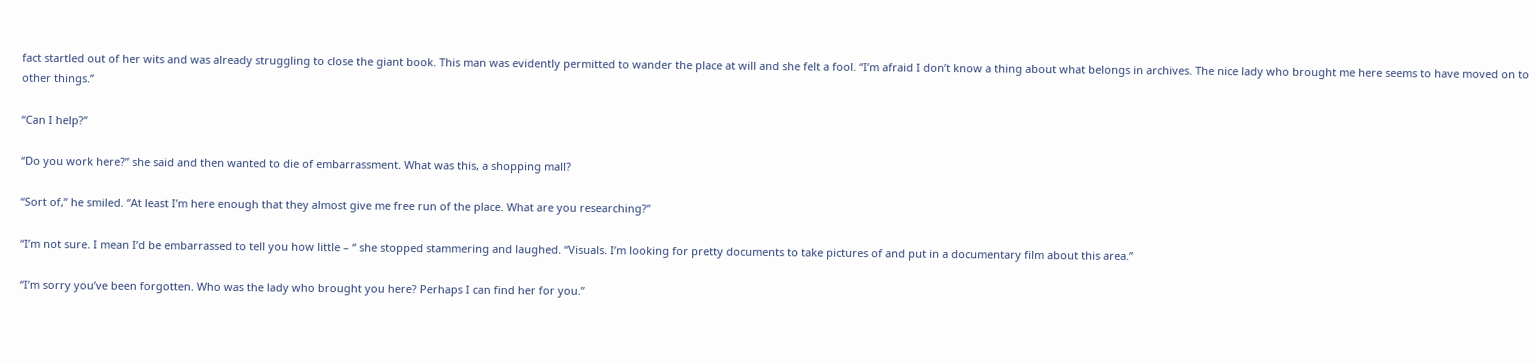fact startled out of her wits and was already struggling to close the giant book. This man was evidently permitted to wander the place at will and she felt a fool. “I’m afraid I don’t know a thing about what belongs in archives. The nice lady who brought me here seems to have moved on to other things.”

“Can I help?”

“Do you work here?” she said and then wanted to die of embarrassment. What was this, a shopping mall?

“Sort of,” he smiled. “At least I’m here enough that they almost give me free run of the place. What are you researching?”

“I’m not sure. I mean I’d be embarrassed to tell you how little – “ she stopped stammering and laughed. “Visuals. I’m looking for pretty documents to take pictures of and put in a documentary film about this area.”

“I’m sorry you’ve been forgotten. Who was the lady who brought you here? Perhaps I can find her for you.”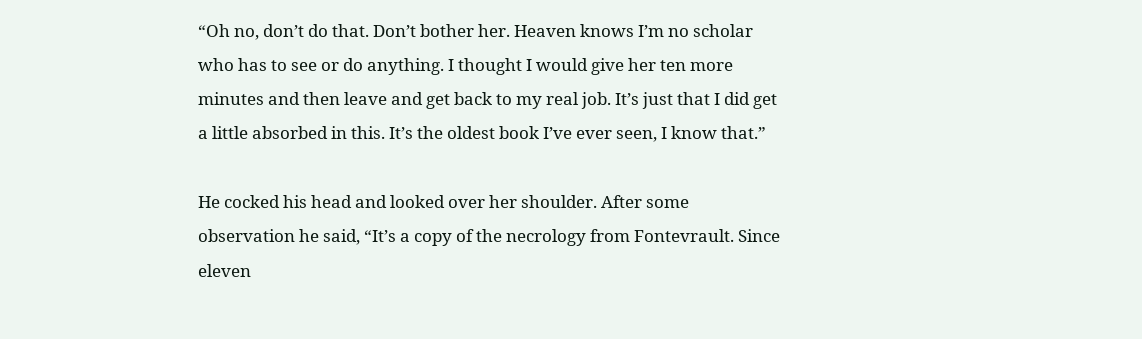“Oh no, don’t do that. Don’t bother her. Heaven knows I’m no scholar who has to see or do anything. I thought I would give her ten more minutes and then leave and get back to my real job. It’s just that I did get a little absorbed in this. It’s the oldest book I’ve ever seen, I know that.”

He cocked his head and looked over her shoulder. After some observation he said, “It’s a copy of the necrology from Fontevrault. Since eleven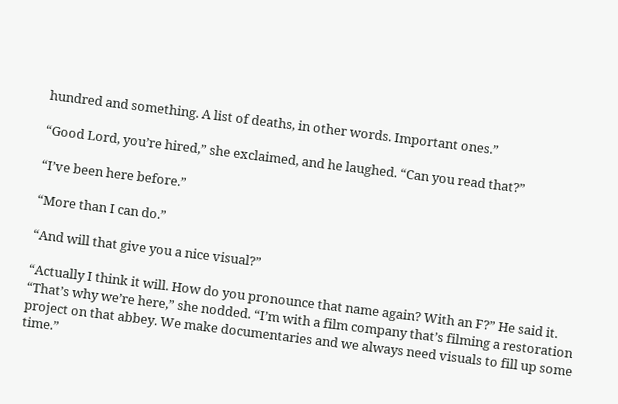hundred and something. A list of deaths, in other words. Important ones.”

“Good Lord, you’re hired,” she exclaimed, and he laughed. “Can you read that?”

“I’ve been here before.”

“More than I can do.”

“And will that give you a nice visual?”

“Actually I think it will. How do you pronounce that name again? With an F?” He said it. “That’s why we’re here,” she nodded. “I’m with a film company that’s filming a restoration project on that abbey. We make documentaries and we always need visuals to fill up some time.”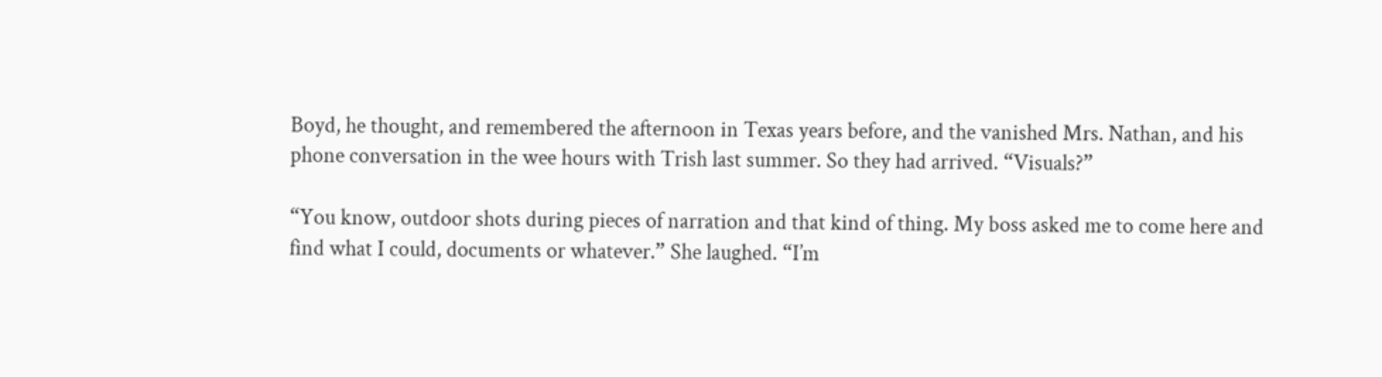Boyd, he thought, and remembered the afternoon in Texas years before, and the vanished Mrs. Nathan, and his phone conversation in the wee hours with Trish last summer. So they had arrived. “Visuals?”

“You know, outdoor shots during pieces of narration and that kind of thing. My boss asked me to come here and find what I could, documents or whatever.” She laughed. “I’m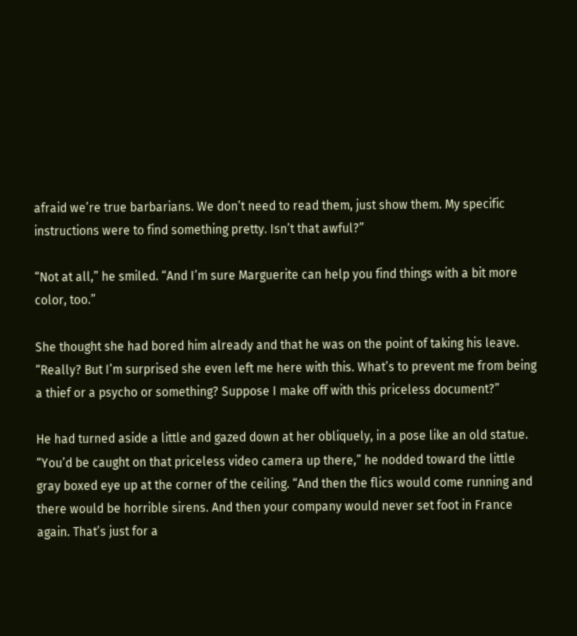afraid we’re true barbarians. We don’t need to read them, just show them. My specific instructions were to find something pretty. Isn’t that awful?”

“Not at all,” he smiled. “And I’m sure Marguerite can help you find things with a bit more color, too.”

She thought she had bored him already and that he was on the point of taking his leave. “Really? But I’m surprised she even left me here with this. What’s to prevent me from being a thief or a psycho or something? Suppose I make off with this priceless document?”

He had turned aside a little and gazed down at her obliquely, in a pose like an old statue. “You’d be caught on that priceless video camera up there,” he nodded toward the little gray boxed eye up at the corner of the ceiling. “And then the flics would come running and there would be horrible sirens. And then your company would never set foot in France again. That’s just for a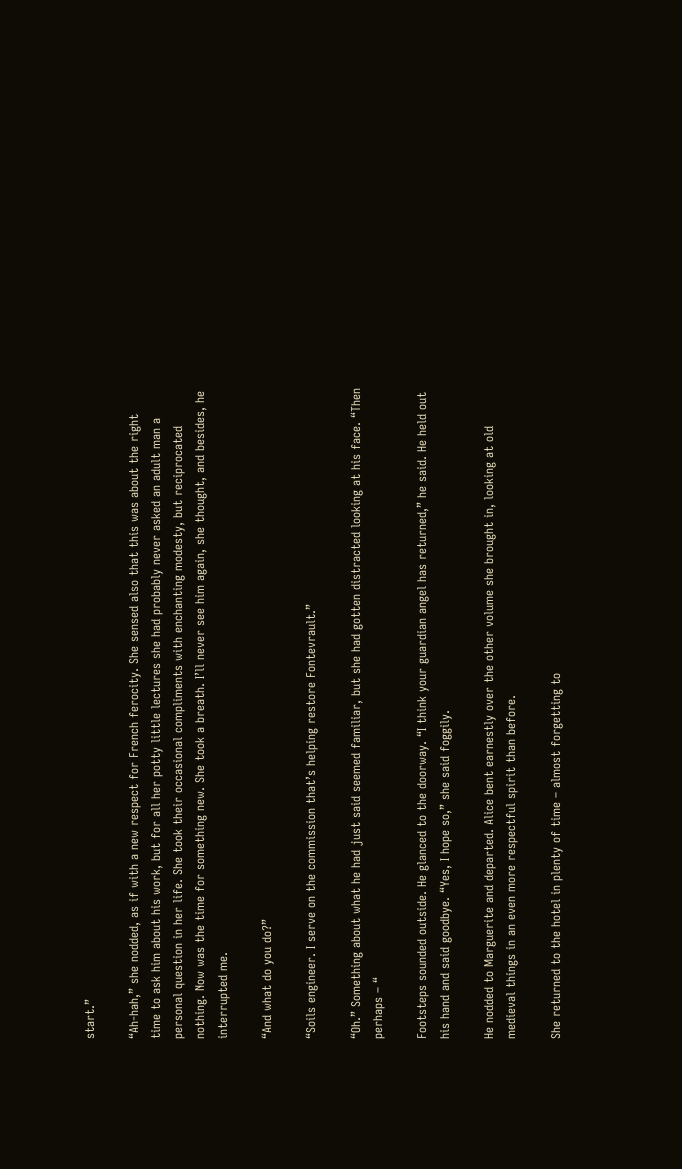start.”

“Ah-hah,” she nodded, as if with a new respect for French ferocity. She sensed also that this was about the right time to ask him about his work, but for all her potty little lectures she had probably never asked an adult man a personal question in her life. She took their occasional compliments with enchanting modesty, but reciprocated nothing. Now was the time for something new. She took a breath. I’ll never see him again, she thought, and besides, he interrupted me.

“And what do you do?”

“Soils engineer. I serve on the commission that’s helping restore Fontevrault.”

“Oh.” Something about what he had just said seemed familiar, but she had gotten distracted looking at his face. “Then perhaps – “

Footsteps sounded outside. He glanced to the doorway. “I think your guardian angel has returned,” he said. He held out his hand and said goodbye. “Yes, I hope so,” she said foggily.

He nodded to Marguerite and departed. Alice bent earnestly over the other volume she brought in, looking at old medieval things in an even more respectful spirit than before.

She returned to the hotel in plenty of time – almost forgetting to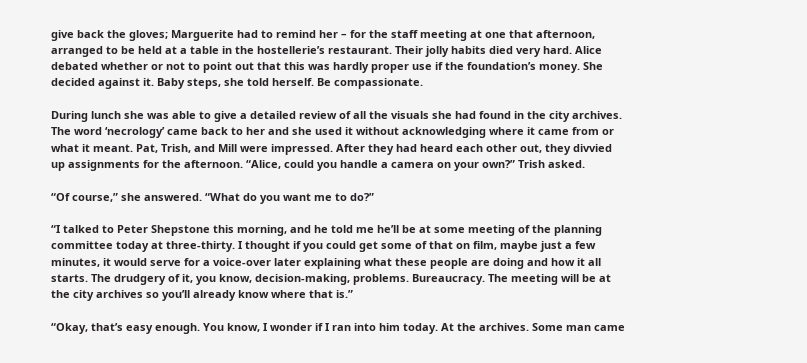give back the gloves; Marguerite had to remind her – for the staff meeting at one that afternoon, arranged to be held at a table in the hostellerie’s restaurant. Their jolly habits died very hard. Alice debated whether or not to point out that this was hardly proper use if the foundation’s money. She decided against it. Baby steps, she told herself. Be compassionate.

During lunch she was able to give a detailed review of all the visuals she had found in the city archives. The word ‘necrology’ came back to her and she used it without acknowledging where it came from or what it meant. Pat, Trish, and Mill were impressed. After they had heard each other out, they divvied up assignments for the afternoon. “Alice, could you handle a camera on your own?” Trish asked.

“Of course,” she answered. “What do you want me to do?”

“I talked to Peter Shepstone this morning, and he told me he’ll be at some meeting of the planning committee today at three-thirty. I thought if you could get some of that on film, maybe just a few minutes, it would serve for a voice-over later explaining what these people are doing and how it all starts. The drudgery of it, you know, decision-making, problems. Bureaucracy. The meeting will be at the city archives so you’ll already know where that is.”

“Okay, that’s easy enough. You know, I wonder if I ran into him today. At the archives. Some man came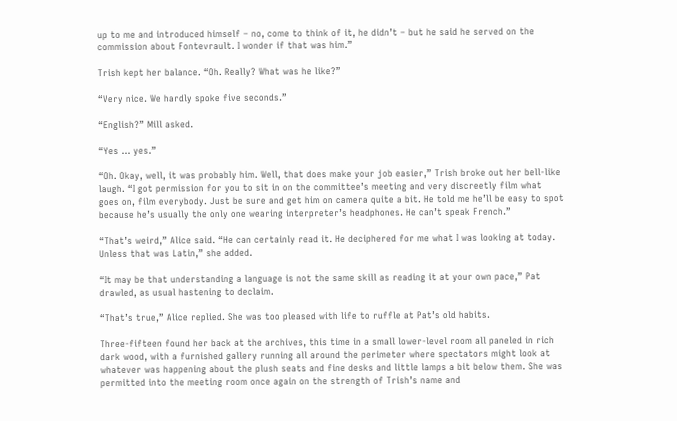up to me and introduced himself – no, come to think of it, he didn’t – but he said he served on the commission about Fontevrault. I wonder if that was him.”

Trish kept her balance. “Oh. Really? What was he like?”

“Very nice. We hardly spoke five seconds.”

“English?” Mill asked.

“Yes ... yes.”

“Oh. Okay, well, it was probably him. Well, that does make your job easier,” Trish broke out her bell-like laugh. “I got permission for you to sit in on the committee’s meeting and very discreetly film what goes on, film everybody. Just be sure and get him on camera quite a bit. He told me he’ll be easy to spot because he’s usually the only one wearing interpreter’s headphones. He can’t speak French.”

“That’s weird,” Alice said. “He can certainly read it. He deciphered for me what I was looking at today. Unless that was Latin,” she added.

“It may be that understanding a language is not the same skill as reading it at your own pace,” Pat drawled, as usual hastening to declaim.

“That’s true,” Alice replied. She was too pleased with life to ruffle at Pat’s old habits.

Three-fifteen found her back at the archives, this time in a small lower-level room all paneled in rich dark wood, with a furnished gallery running all around the perimeter where spectators might look at whatever was happening about the plush seats and fine desks and little lamps a bit below them. She was permitted into the meeting room once again on the strength of Trish’s name and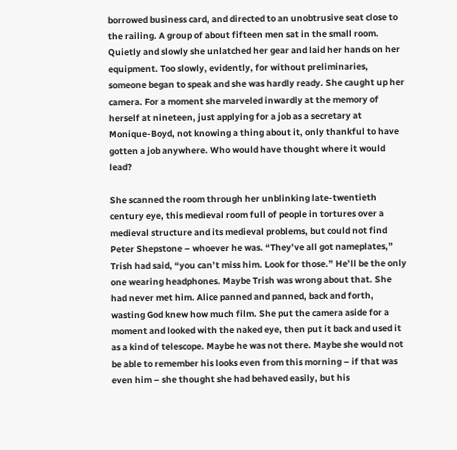borrowed business card, and directed to an unobtrusive seat close to the railing. A group of about fifteen men sat in the small room. Quietly and slowly she unlatched her gear and laid her hands on her equipment. Too slowly, evidently, for without preliminaries, someone began to speak and she was hardly ready. She caught up her camera. For a moment she marveled inwardly at the memory of herself at nineteen, just applying for a job as a secretary at Monique-Boyd, not knowing a thing about it, only thankful to have gotten a job anywhere. Who would have thought where it would lead?

She scanned the room through her unblinking late-twentieth century eye, this medieval room full of people in tortures over a medieval structure and its medieval problems, but could not find Peter Shepstone – whoever he was. “They’ve all got nameplates,” Trish had said, “you can’t miss him. Look for those.” He’ll be the only one wearing headphones. Maybe Trish was wrong about that. She had never met him. Alice panned and panned, back and forth, wasting God knew how much film. She put the camera aside for a moment and looked with the naked eye, then put it back and used it as a kind of telescope. Maybe he was not there. Maybe she would not be able to remember his looks even from this morning – if that was even him – she thought she had behaved easily, but his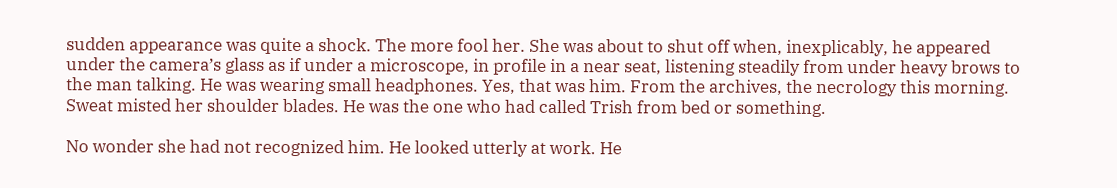sudden appearance was quite a shock. The more fool her. She was about to shut off when, inexplicably, he appeared under the camera’s glass as if under a microscope, in profile in a near seat, listening steadily from under heavy brows to the man talking. He was wearing small headphones. Yes, that was him. From the archives, the necrology this morning. Sweat misted her shoulder blades. He was the one who had called Trish from bed or something.

No wonder she had not recognized him. He looked utterly at work. He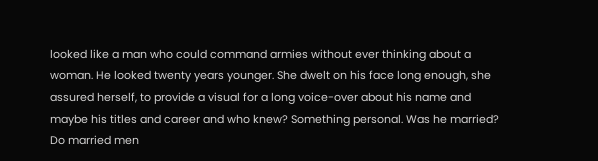looked like a man who could command armies without ever thinking about a woman. He looked twenty years younger. She dwelt on his face long enough, she assured herself, to provide a visual for a long voice-over about his name and maybe his titles and career and who knew? Something personal. Was he married? Do married men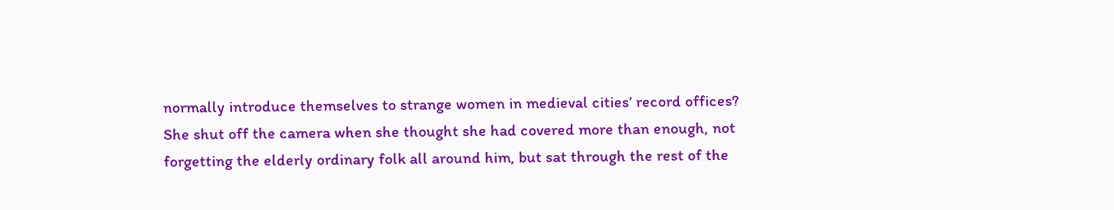normally introduce themselves to strange women in medieval cities’ record offices? She shut off the camera when she thought she had covered more than enough, not forgetting the elderly ordinary folk all around him, but sat through the rest of the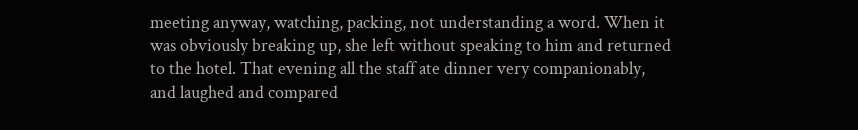meeting anyway, watching, packing, not understanding a word. When it was obviously breaking up, she left without speaking to him and returned to the hotel. That evening all the staff ate dinner very companionably, and laughed and compared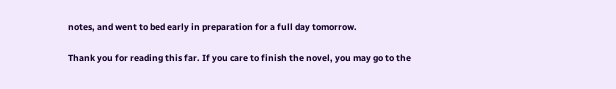notes, and went to bed early in preparation for a full day tomorrow.

Thank you for reading this far. If you care to finish the novel, you may go to the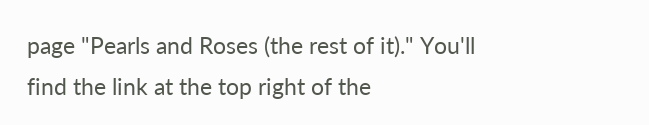page "Pearls and Roses (the rest of it)." You'll find the link at the top right of the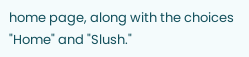home page, along with the choices "Home" and "Slush."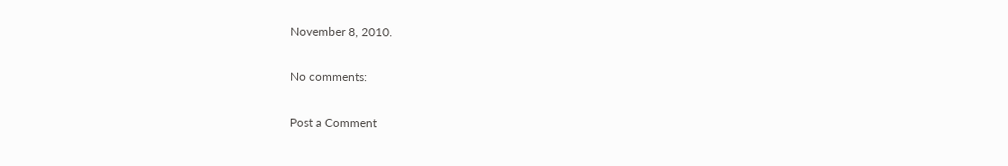November 8, 2010.

No comments:

Post a Comment